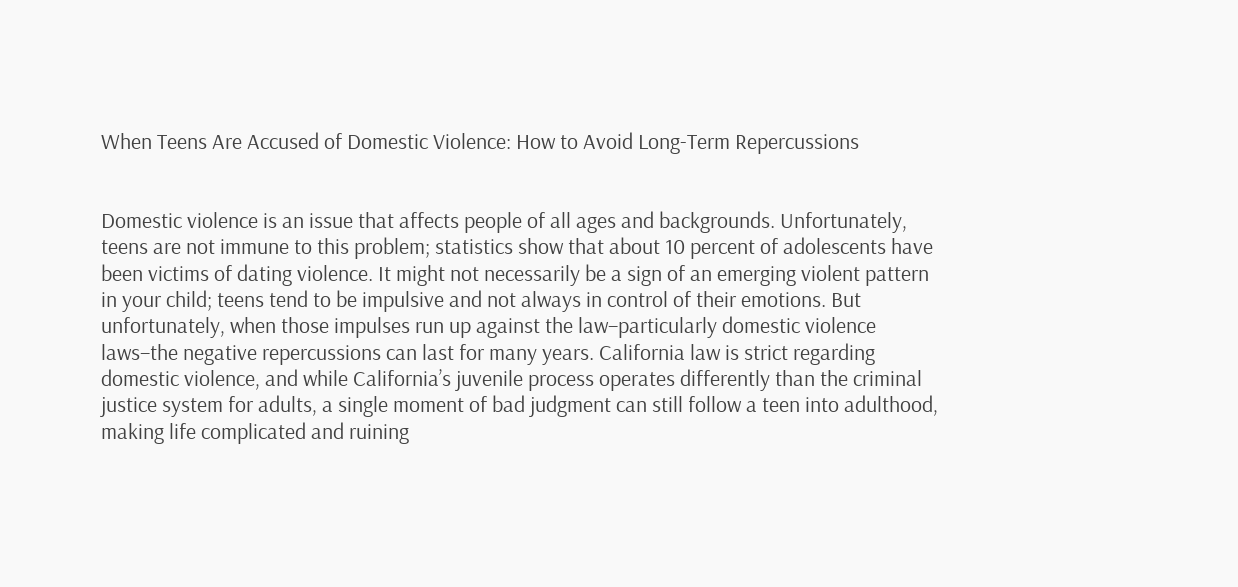When Teens Are Accused of Domestic Violence: How to Avoid Long-Term Repercussions


Domestic violence is an issue that affects people of all ages and backgrounds. Unfortunately, teens are not immune to this problem; statistics show that about 10 percent of adolescents have been victims of dating violence. It might not necessarily be a sign of an emerging violent pattern in your child; teens tend to be impulsive and not always in control of their emotions. But unfortunately, when those impulses run up against the law–particularly domestic violence laws–the negative repercussions can last for many years. California law is strict regarding domestic violence, and while California’s juvenile process operates differently than the criminal justice system for adults, a single moment of bad judgment can still follow a teen into adulthood, making life complicated and ruining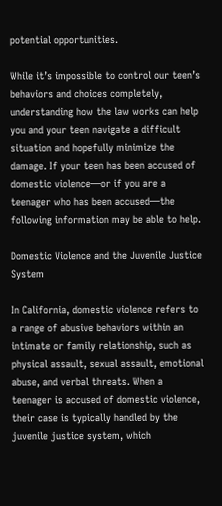potential opportunities.

While it’s impossible to control our teen’s behaviors and choices completely, understanding how the law works can help you and your teen navigate a difficult situation and hopefully minimize the damage. If your teen has been accused of domestic violence—or if you are a teenager who has been accused—the following information may be able to help.

Domestic Violence and the Juvenile Justice System

In California, domestic violence refers to a range of abusive behaviors within an intimate or family relationship, such as physical assault, sexual assault, emotional abuse, and verbal threats. When a teenager is accused of domestic violence, their case is typically handled by the juvenile justice system, which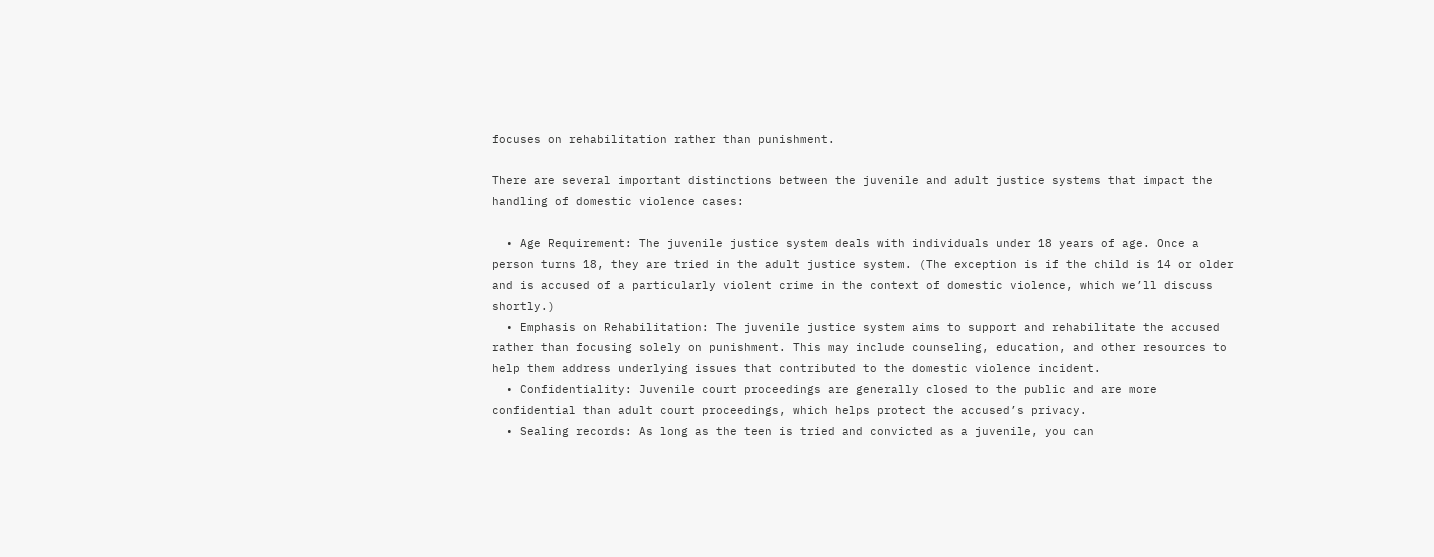focuses on rehabilitation rather than punishment.

There are several important distinctions between the juvenile and adult justice systems that impact the handling of domestic violence cases:

  • Age Requirement: The juvenile justice system deals with individuals under 18 years of age. Once a person turns 18, they are tried in the adult justice system. (The exception is if the child is 14 or older and is accused of a particularly violent crime in the context of domestic violence, which we’ll discuss shortly.)
  • Emphasis on Rehabilitation: The juvenile justice system aims to support and rehabilitate the accused rather than focusing solely on punishment. This may include counseling, education, and other resources to help them address underlying issues that contributed to the domestic violence incident.
  • Confidentiality: Juvenile court proceedings are generally closed to the public and are more confidential than adult court proceedings, which helps protect the accused’s privacy.
  • Sealing records: As long as the teen is tried and convicted as a juvenile, you can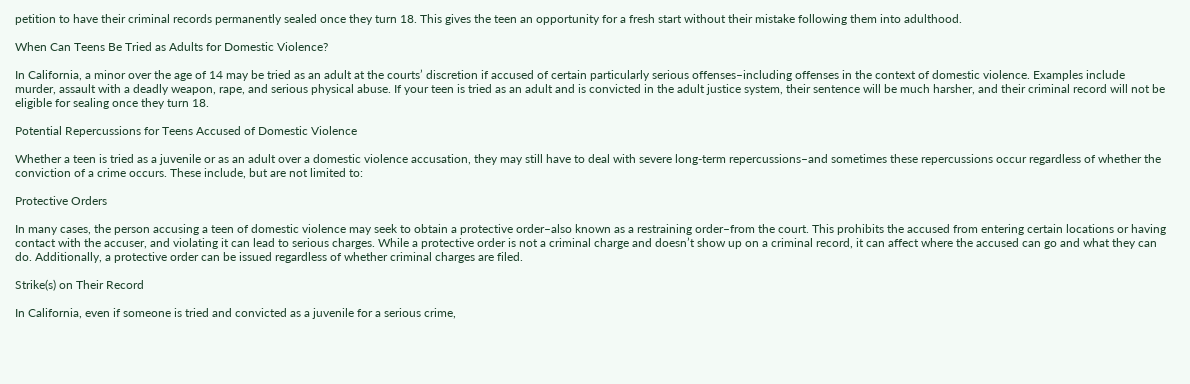petition to have their criminal records permanently sealed once they turn 18. This gives the teen an opportunity for a fresh start without their mistake following them into adulthood.

When Can Teens Be Tried as Adults for Domestic Violence?

In California, a minor over the age of 14 may be tried as an adult at the courts’ discretion if accused of certain particularly serious offenses–including offenses in the context of domestic violence. Examples include murder, assault with a deadly weapon, rape, and serious physical abuse. If your teen is tried as an adult and is convicted in the adult justice system, their sentence will be much harsher, and their criminal record will not be eligible for sealing once they turn 18.

Potential Repercussions for Teens Accused of Domestic Violence

Whether a teen is tried as a juvenile or as an adult over a domestic violence accusation, they may still have to deal with severe long-term repercussions–and sometimes these repercussions occur regardless of whether the conviction of a crime occurs. These include, but are not limited to:

Protective Orders

In many cases, the person accusing a teen of domestic violence may seek to obtain a protective order–also known as a restraining order–from the court. This prohibits the accused from entering certain locations or having contact with the accuser, and violating it can lead to serious charges. While a protective order is not a criminal charge and doesn’t show up on a criminal record, it can affect where the accused can go and what they can do. Additionally, a protective order can be issued regardless of whether criminal charges are filed.

Strike(s) on Their Record

In California, even if someone is tried and convicted as a juvenile for a serious crime,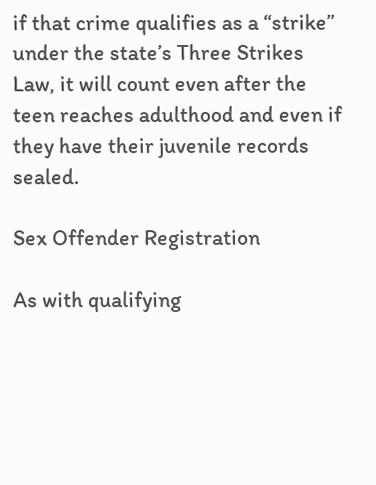if that crime qualifies as a “strike” under the state’s Three Strikes Law, it will count even after the teen reaches adulthood and even if they have their juvenile records sealed.

Sex Offender Registration

As with qualifying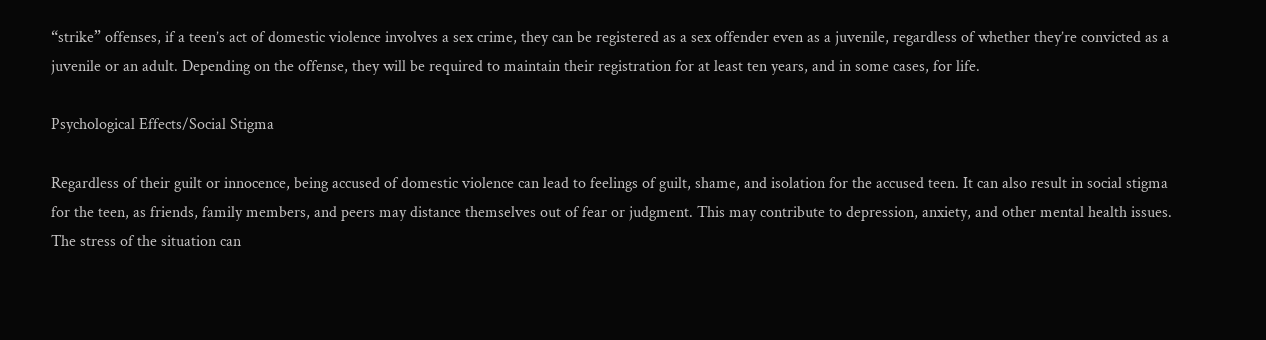“strike” offenses, if a teen’s act of domestic violence involves a sex crime, they can be registered as a sex offender even as a juvenile, regardless of whether they’re convicted as a juvenile or an adult. Depending on the offense, they will be required to maintain their registration for at least ten years, and in some cases, for life.

Psychological Effects/Social Stigma

Regardless of their guilt or innocence, being accused of domestic violence can lead to feelings of guilt, shame, and isolation for the accused teen. It can also result in social stigma for the teen, as friends, family members, and peers may distance themselves out of fear or judgment. This may contribute to depression, anxiety, and other mental health issues. The stress of the situation can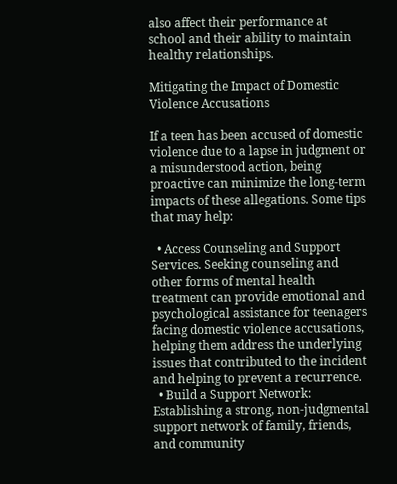also affect their performance at school and their ability to maintain healthy relationships.

Mitigating the Impact of Domestic Violence Accusations

If a teen has been accused of domestic violence due to a lapse in judgment or a misunderstood action, being proactive can minimize the long-term impacts of these allegations. Some tips that may help:

  • Access Counseling and Support Services. Seeking counseling and other forms of mental health treatment can provide emotional and psychological assistance for teenagers facing domestic violence accusations, helping them address the underlying issues that contributed to the incident and helping to prevent a recurrence.
  • Build a Support Network: Establishing a strong, non-judgmental support network of family, friends, and community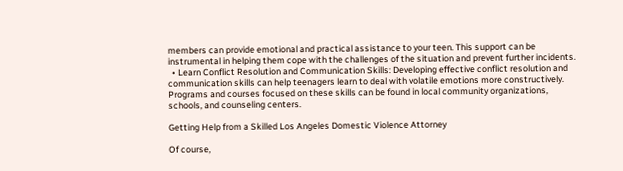members can provide emotional and practical assistance to your teen. This support can be instrumental in helping them cope with the challenges of the situation and prevent further incidents.
  • Learn Conflict Resolution and Communication Skills: Developing effective conflict resolution and communication skills can help teenagers learn to deal with volatile emotions more constructively. Programs and courses focused on these skills can be found in local community organizations, schools, and counseling centers.

Getting Help from a Skilled Los Angeles Domestic Violence Attorney

Of course,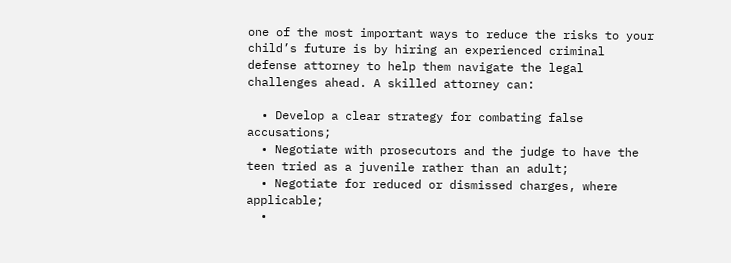one of the most important ways to reduce the risks to your child’s future is by hiring an experienced criminal defense attorney to help them navigate the legal challenges ahead. A skilled attorney can:

  • Develop a clear strategy for combating false accusations;
  • Negotiate with prosecutors and the judge to have the teen tried as a juvenile rather than an adult;
  • Negotiate for reduced or dismissed charges, where applicable;
  •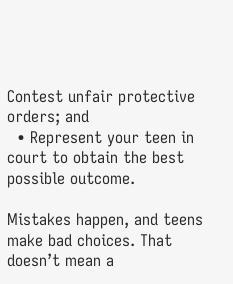Contest unfair protective orders; and
  • Represent your teen in court to obtain the best possible outcome.

Mistakes happen, and teens make bad choices. That doesn’t mean a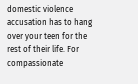domestic violence accusation has to hang over your teen for the rest of their life. For compassionate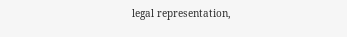legal representation,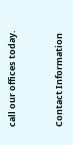call our offices today.



Contact Information